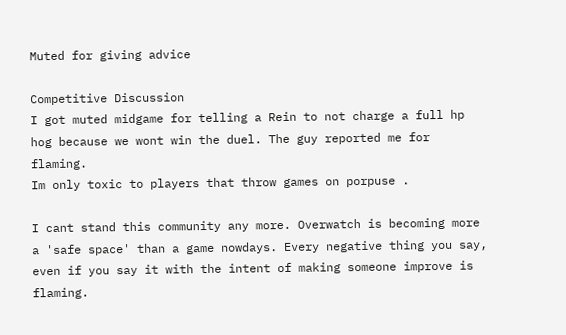Muted for giving advice

Competitive Discussion
I got muted midgame for telling a Rein to not charge a full hp hog because we wont win the duel. The guy reported me for flaming.
Im only toxic to players that throw games on porpuse .

I cant stand this community any more. Overwatch is becoming more a 'safe space' than a game nowdays. Every negative thing you say, even if you say it with the intent of making someone improve is flaming.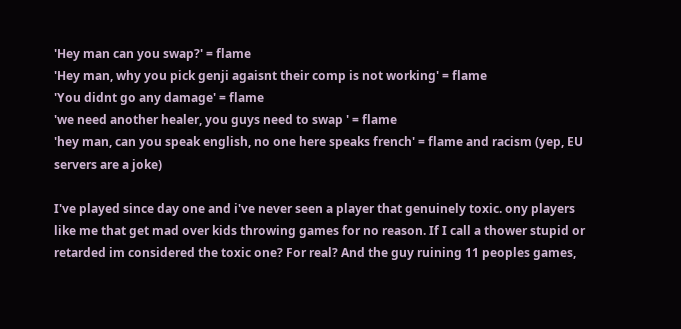'Hey man can you swap?' = flame
'Hey man, why you pick genji agaisnt their comp is not working' = flame
'You didnt go any damage' = flame
'we need another healer, you guys need to swap ' = flame
'hey man, can you speak english, no one here speaks french' = flame and racism (yep, EU servers are a joke)

I've played since day one and i've never seen a player that genuinely toxic. ony players like me that get mad over kids throwing games for no reason. If I call a thower stupid or retarded im considered the toxic one? For real? And the guy ruining 11 peoples games,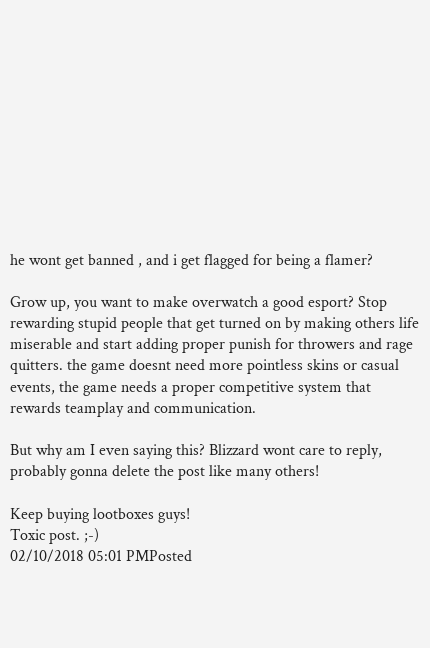he wont get banned , and i get flagged for being a flamer?

Grow up, you want to make overwatch a good esport? Stop rewarding stupid people that get turned on by making others life miserable and start adding proper punish for throwers and rage quitters. the game doesnt need more pointless skins or casual events, the game needs a proper competitive system that rewards teamplay and communication.

But why am I even saying this? Blizzard wont care to reply, probably gonna delete the post like many others!

Keep buying lootboxes guys!
Toxic post. ;-)
02/10/2018 05:01 PMPosted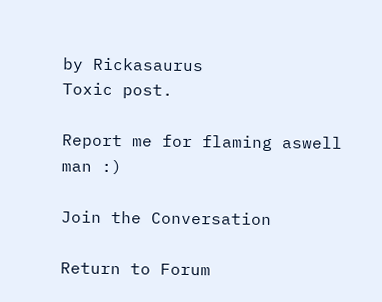by Rickasaurus
Toxic post.

Report me for flaming aswell man :)

Join the Conversation

Return to Forum